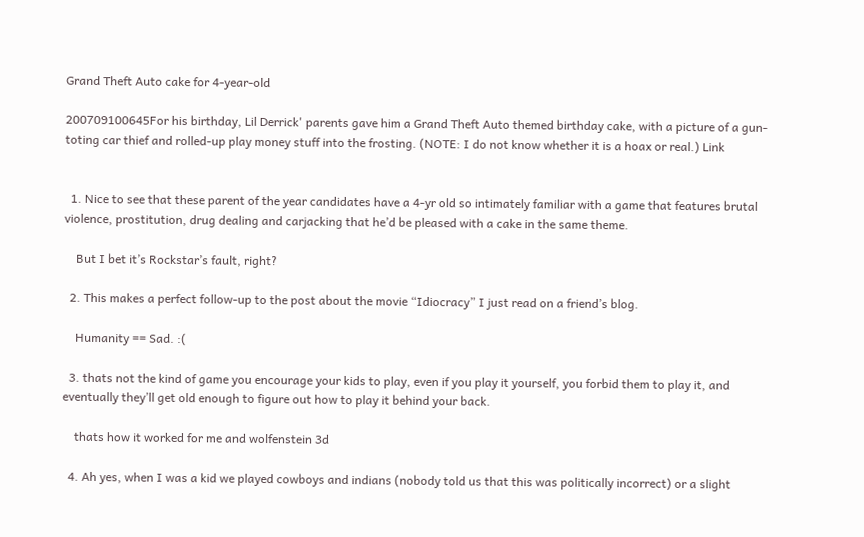Grand Theft Auto cake for 4-year-old

200709100645For his birthday, Lil Derrick' parents gave him a Grand Theft Auto themed birthday cake, with a picture of a gun-toting car thief and rolled-up play money stuff into the frosting. (NOTE: I do not know whether it is a hoax or real.) Link


  1. Nice to see that these parent of the year candidates have a 4-yr old so intimately familiar with a game that features brutal violence, prostitution, drug dealing and carjacking that he’d be pleased with a cake in the same theme.

    But I bet it’s Rockstar’s fault, right?

  2. This makes a perfect follow-up to the post about the movie “Idiocracy” I just read on a friend’s blog.

    Humanity == Sad. :(

  3. thats not the kind of game you encourage your kids to play, even if you play it yourself, you forbid them to play it, and eventually they’ll get old enough to figure out how to play it behind your back.

    thats how it worked for me and wolfenstein 3d

  4. Ah yes, when I was a kid we played cowboys and indians (nobody told us that this was politically incorrect) or a slight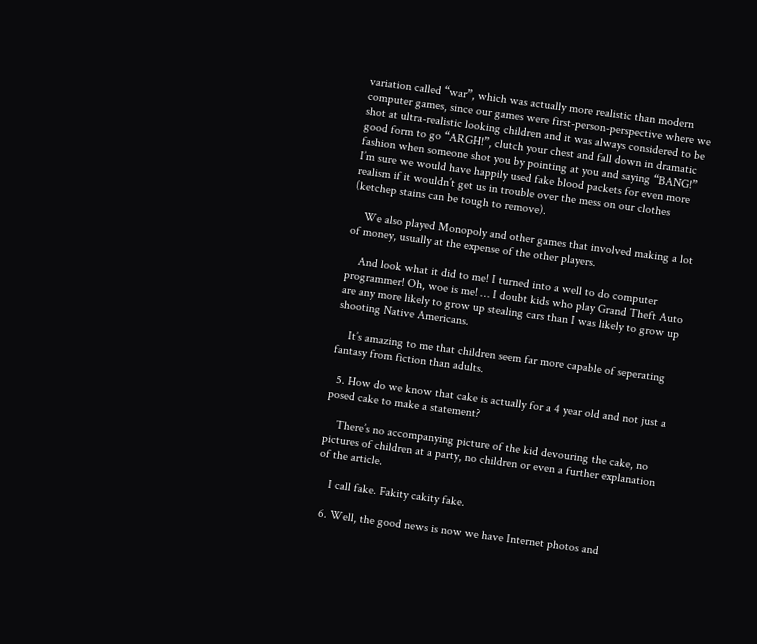variation called “war”, which was actually more realistic than modern computer games, since our games were first-person-perspective where we shot at ultra-realistic looking children and it was always considered to be good form to go “ARGH!”, clutch your chest and fall down in dramatic fashion when someone shot you by pointing at you and saying “BANG!” I’m sure we would have happily used fake blood packets for even more realism if it wouldn’t get us in trouble over the mess on our clothes (ketchep stains can be tough to remove).

    We also played Monopoly and other games that involved making a lot of money, usually at the expense of the other players.

    And look what it did to me! I turned into a well to do computer programmer! Oh, woe is me! … I doubt kids who play Grand Theft Auto are any more likely to grow up stealing cars than I was likely to grow up shooting Native Americans.

    It’s amazing to me that children seem far more capable of seperating fantasy from fiction than adults.

  5. How do we know that cake is actually for a 4 year old and not just a posed cake to make a statement?

    There’s no accompanying picture of the kid devouring the cake, no pictures of children at a party, no children or even a further explanation of the article.

    I call fake. Fakity cakity fake.

  6. Well, the good news is now we have Internet photos and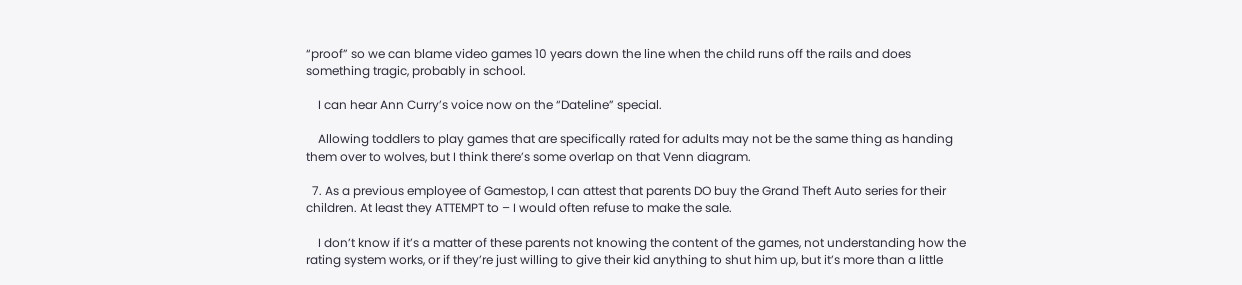“proof” so we can blame video games 10 years down the line when the child runs off the rails and does something tragic, probably in school.

    I can hear Ann Curry’s voice now on the “Dateline” special.

    Allowing toddlers to play games that are specifically rated for adults may not be the same thing as handing them over to wolves, but I think there’s some overlap on that Venn diagram.

  7. As a previous employee of Gamestop, I can attest that parents DO buy the Grand Theft Auto series for their children. At least they ATTEMPT to – I would often refuse to make the sale.

    I don’t know if it’s a matter of these parents not knowing the content of the games, not understanding how the rating system works, or if they’re just willing to give their kid anything to shut him up, but it’s more than a little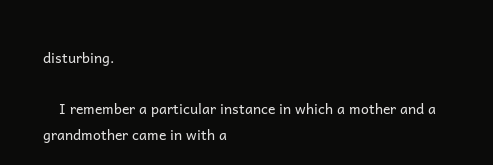disturbing.

    I remember a particular instance in which a mother and a grandmother came in with a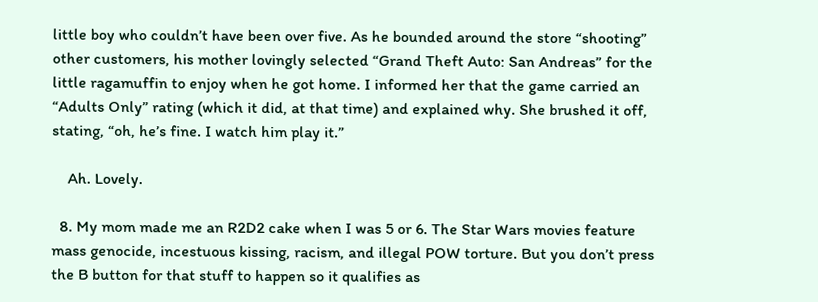little boy who couldn’t have been over five. As he bounded around the store “shooting” other customers, his mother lovingly selected “Grand Theft Auto: San Andreas” for the little ragamuffin to enjoy when he got home. I informed her that the game carried an “Adults Only” rating (which it did, at that time) and explained why. She brushed it off, stating, “oh, he’s fine. I watch him play it.”

    Ah. Lovely.

  8. My mom made me an R2D2 cake when I was 5 or 6. The Star Wars movies feature mass genocide, incestuous kissing, racism, and illegal POW torture. But you don’t press the B button for that stuff to happen so it qualifies as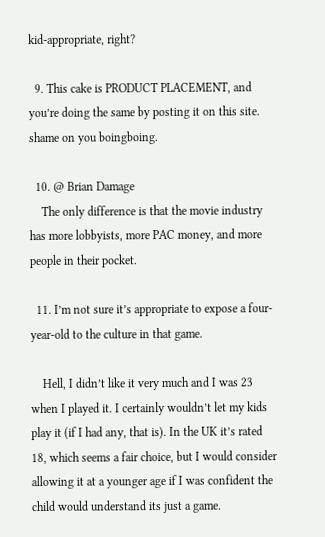kid-appropriate, right?

  9. This cake is PRODUCT PLACEMENT, and you’re doing the same by posting it on this site. shame on you boingboing.

  10. @ Brian Damage
    The only difference is that the movie industry has more lobbyists, more PAC money, and more people in their pocket.

  11. I’m not sure it’s appropriate to expose a four-year-old to the culture in that game.

    Hell, I didn’t like it very much and I was 23 when I played it. I certainly wouldn’t let my kids play it (if I had any, that is). In the UK it’s rated 18, which seems a fair choice, but I would consider allowing it at a younger age if I was confident the child would understand its just a game.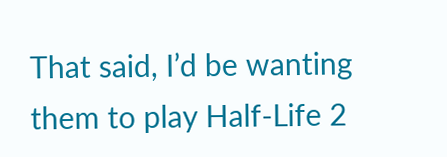That said, I’d be wanting them to play Half-Life 2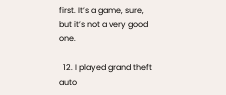first. It’s a game, sure, but it’s not a very good one.

  12. I played grand theft auto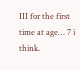III for the first time at age… 7 i think.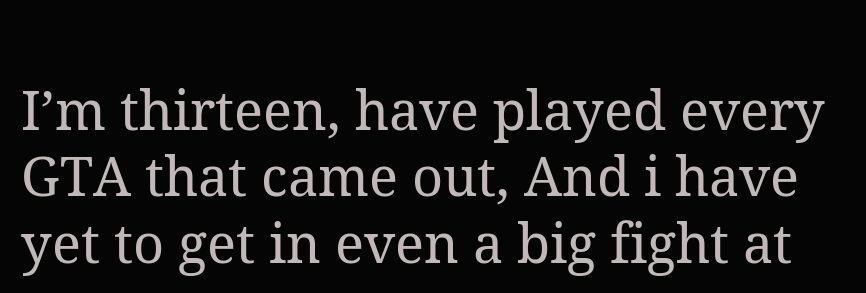I’m thirteen, have played every GTA that came out, And i have yet to get in even a big fight at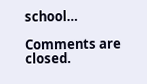school…

Comments are closed.